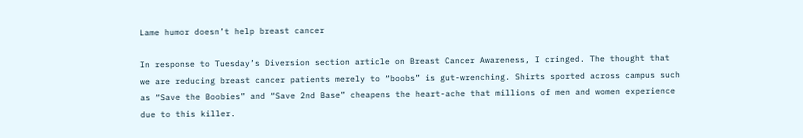Lame humor doesn’t help breast cancer

In response to Tuesday’s Diversion section article on Breast Cancer Awareness, I cringed. The thought that we are reducing breast cancer patients merely to “boobs” is gut-wrenching. Shirts sported across campus such as “Save the Boobies” and “Save 2nd Base” cheapens the heart-ache that millions of men and women experience due to this killer.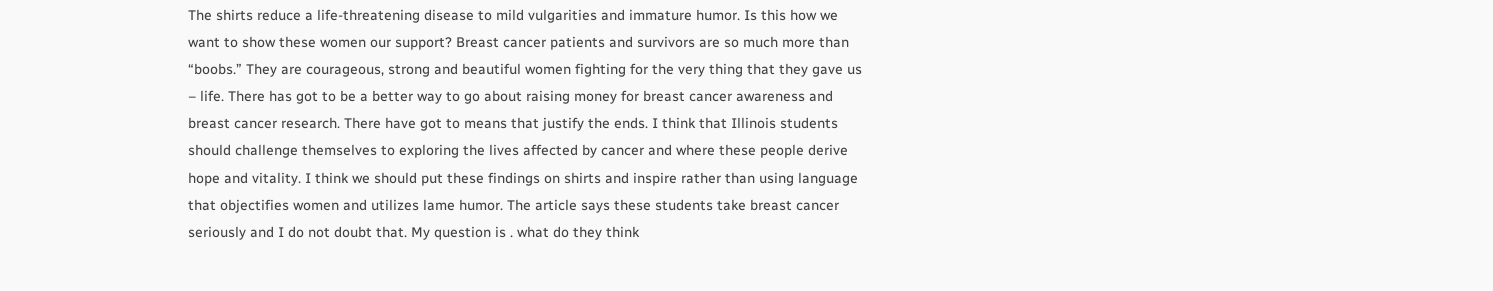The shirts reduce a life-threatening disease to mild vulgarities and immature humor. Is this how we want to show these women our support? Breast cancer patients and survivors are so much more than “boobs.” They are courageous, strong and beautiful women fighting for the very thing that they gave us – life. There has got to be a better way to go about raising money for breast cancer awareness and breast cancer research. There have got to means that justify the ends. I think that Illinois students should challenge themselves to exploring the lives affected by cancer and where these people derive hope and vitality. I think we should put these findings on shirts and inspire rather than using language that objectifies women and utilizes lame humor. The article says these students take breast cancer seriously and I do not doubt that. My question is . what do they think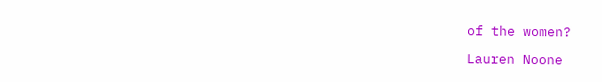of the women?

Lauren Noone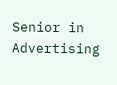Senior in Advertising